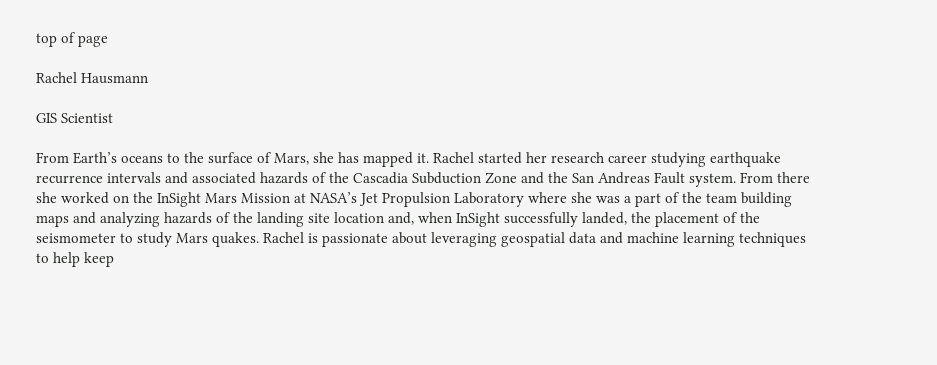top of page

Rachel Hausmann

GIS Scientist

From Earth’s oceans to the surface of Mars, she has mapped it. Rachel started her research career studying earthquake recurrence intervals and associated hazards of the Cascadia Subduction Zone and the San Andreas Fault system. From there she worked on the InSight Mars Mission at NASA’s Jet Propulsion Laboratory where she was a part of the team building maps and analyzing hazards of the landing site location and, when InSight successfully landed, the placement of the seismometer to study Mars quakes. Rachel is passionate about leveraging geospatial data and machine learning techniques to help keep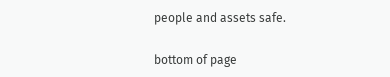people and assets safe.

bottom of page